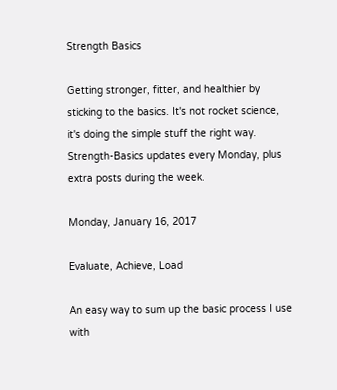Strength Basics

Getting stronger, fitter, and healthier by sticking to the basics. It's not rocket science, it's doing the simple stuff the right way. Strength-Basics updates every Monday, plus extra posts during the week.

Monday, January 16, 2017

Evaluate, Achieve, Load

An easy way to sum up the basic process I use with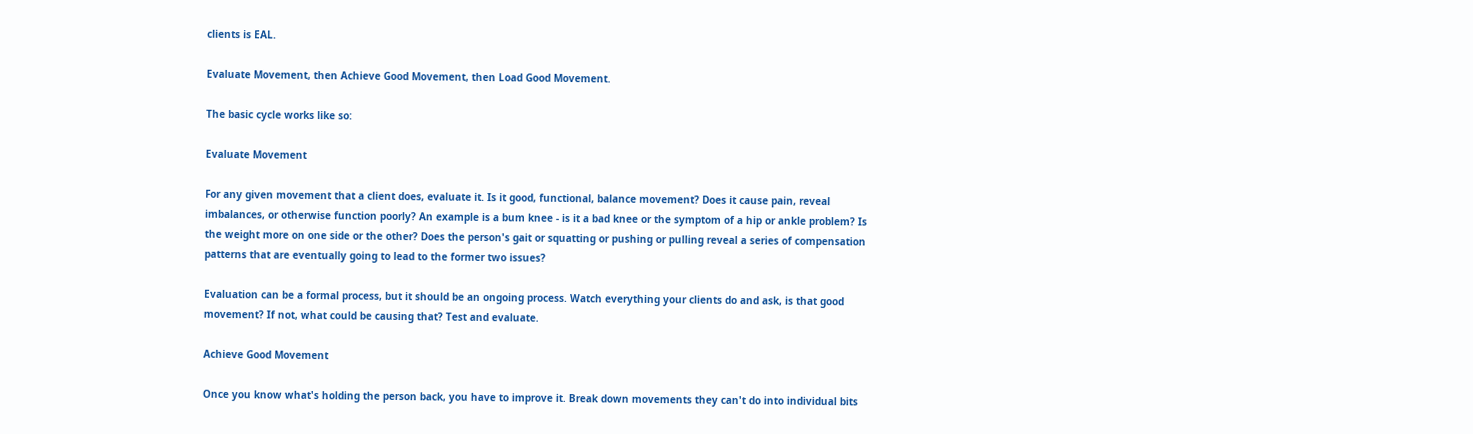clients is EAL.

Evaluate Movement, then Achieve Good Movement, then Load Good Movement.

The basic cycle works like so:

Evaluate Movement

For any given movement that a client does, evaluate it. Is it good, functional, balance movement? Does it cause pain, reveal imbalances, or otherwise function poorly? An example is a bum knee - is it a bad knee or the symptom of a hip or ankle problem? Is the weight more on one side or the other? Does the person's gait or squatting or pushing or pulling reveal a series of compensation patterns that are eventually going to lead to the former two issues?

Evaluation can be a formal process, but it should be an ongoing process. Watch everything your clients do and ask, is that good movement? If not, what could be causing that? Test and evaluate.

Achieve Good Movement

Once you know what's holding the person back, you have to improve it. Break down movements they can't do into individual bits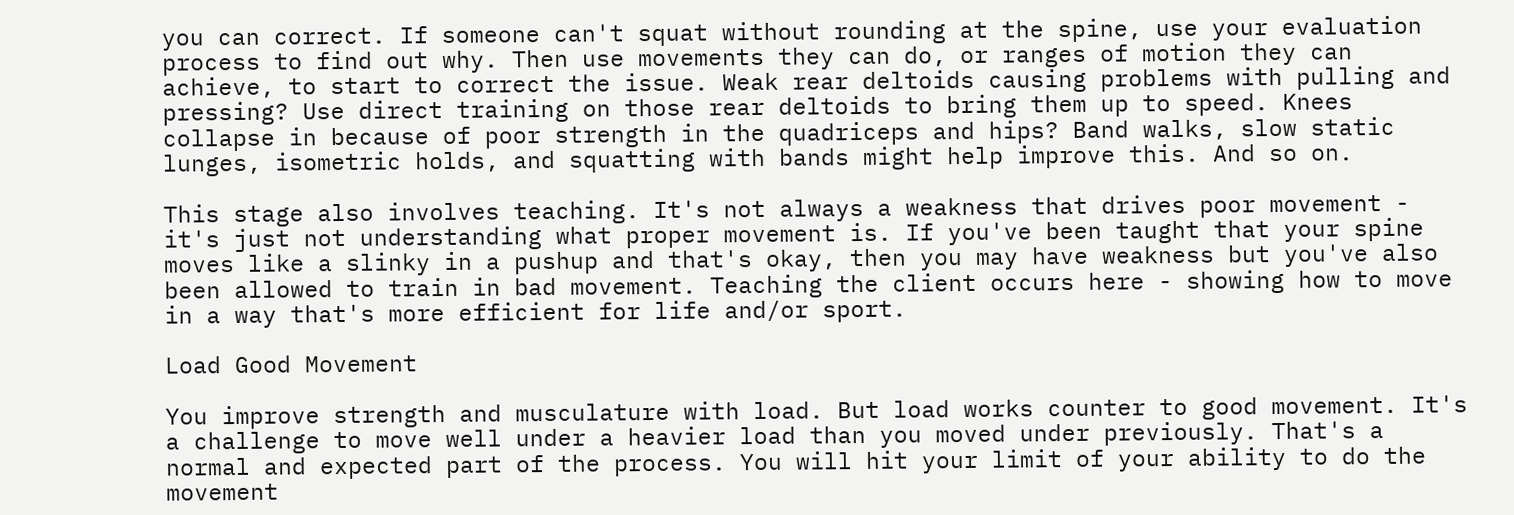you can correct. If someone can't squat without rounding at the spine, use your evaluation process to find out why. Then use movements they can do, or ranges of motion they can achieve, to start to correct the issue. Weak rear deltoids causing problems with pulling and pressing? Use direct training on those rear deltoids to bring them up to speed. Knees collapse in because of poor strength in the quadriceps and hips? Band walks, slow static lunges, isometric holds, and squatting with bands might help improve this. And so on.

This stage also involves teaching. It's not always a weakness that drives poor movement - it's just not understanding what proper movement is. If you've been taught that your spine moves like a slinky in a pushup and that's okay, then you may have weakness but you've also been allowed to train in bad movement. Teaching the client occurs here - showing how to move in a way that's more efficient for life and/or sport.

Load Good Movement

You improve strength and musculature with load. But load works counter to good movement. It's a challenge to move well under a heavier load than you moved under previously. That's a normal and expected part of the process. You will hit your limit of your ability to do the movement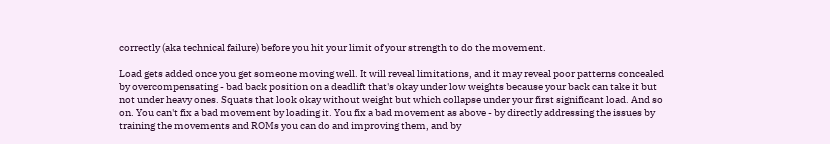correctly (aka technical failure) before you hit your limit of your strength to do the movement.

Load gets added once you get someone moving well. It will reveal limitations, and it may reveal poor patterns concealed by overcompensating - bad back position on a deadlift that's okay under low weights because your back can take it but not under heavy ones. Squats that look okay without weight but which collapse under your first significant load. And so on. You can't fix a bad movement by loading it. You fix a bad movement as above - by directly addressing the issues by training the movements and ROMs you can do and improving them, and by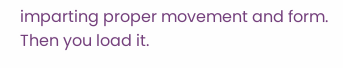imparting proper movement and form. Then you load it.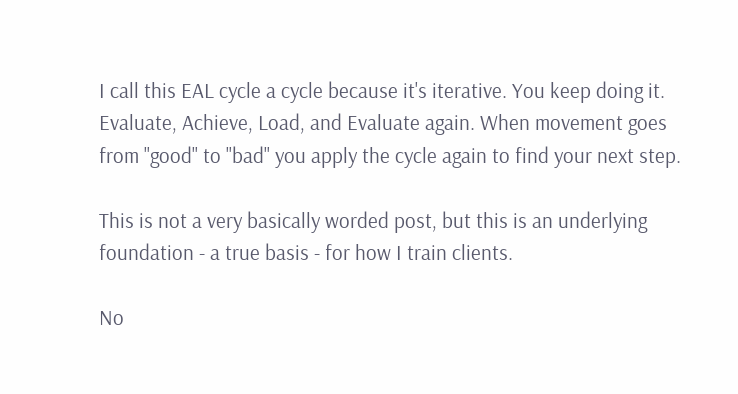I call this EAL cycle a cycle because it's iterative. You keep doing it. Evaluate, Achieve, Load, and Evaluate again. When movement goes from "good" to "bad" you apply the cycle again to find your next step.

This is not a very basically worded post, but this is an underlying foundation - a true basis - for how I train clients.

No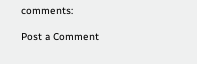comments:

Post a Comment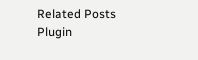Related Posts Plugin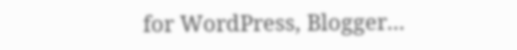for WordPress, Blogger...